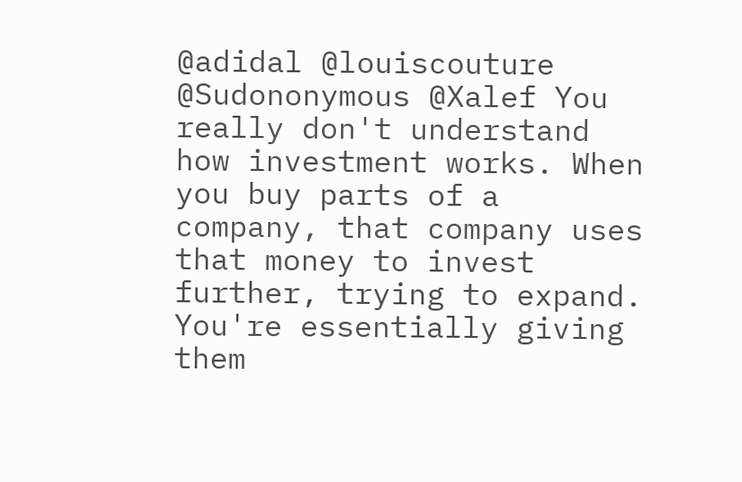@adidal @louiscouture @Sudononymous @Xalef You really don't understand how investment works. When you buy parts of a company, that company uses that money to invest further, trying to expand. You're essentially giving them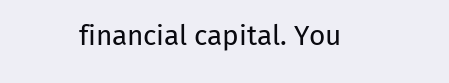financial capital. You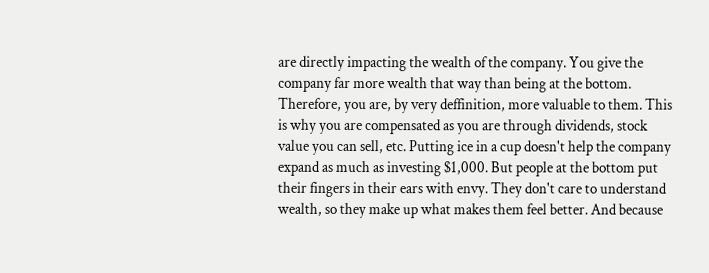are directly impacting the wealth of the company. You give the company far more wealth that way than being at the bottom. Therefore, you are, by very deffinition, more valuable to them. This is why you are compensated as you are through dividends, stock value you can sell, etc. Putting ice in a cup doesn't help the company expand as much as investing $1,000. But people at the bottom put their fingers in their ears with envy. They don't care to understand wealth, so they make up what makes them feel better. And because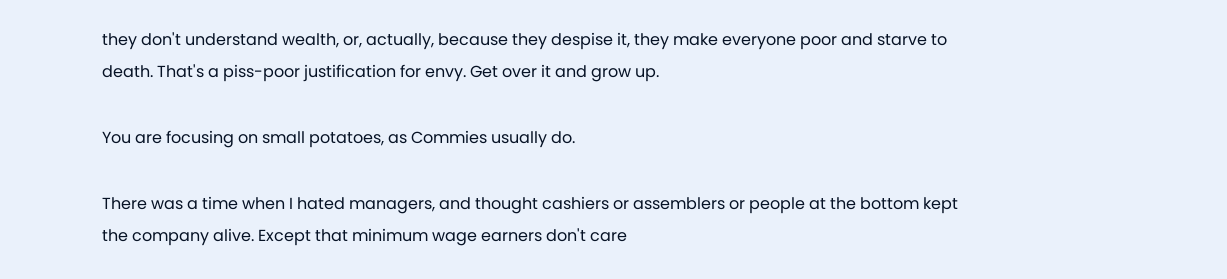they don't understand wealth, or, actually, because they despise it, they make everyone poor and starve to death. That's a piss-poor justification for envy. Get over it and grow up.

You are focusing on small potatoes, as Commies usually do.

There was a time when I hated managers, and thought cashiers or assemblers or people at the bottom kept the company alive. Except that minimum wage earners don't care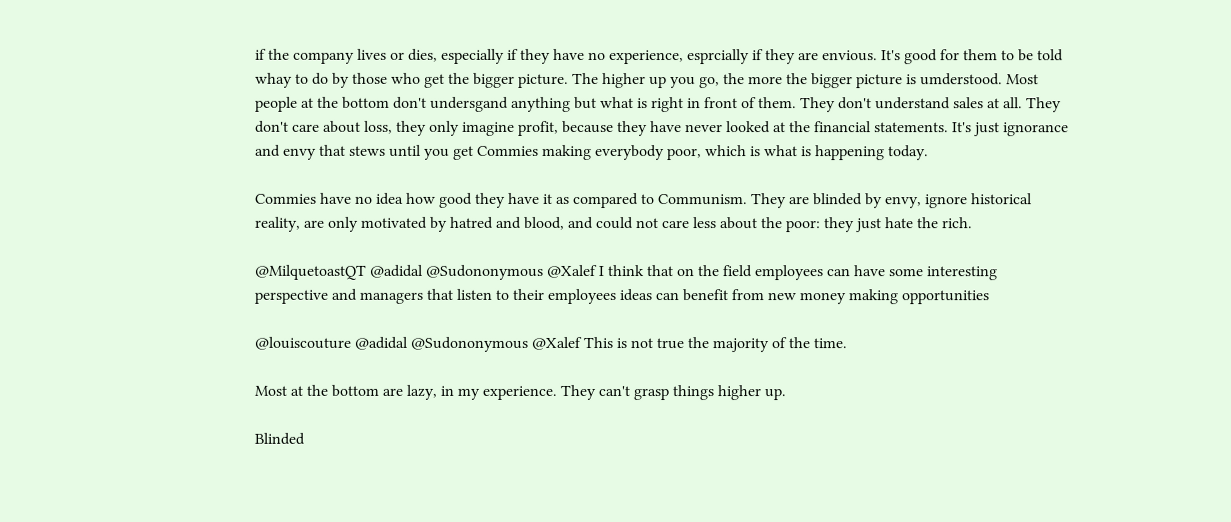if the company lives or dies, especially if they have no experience, esprcially if they are envious. It's good for them to be told whay to do by those who get the bigger picture. The higher up you go, the more the bigger picture is umderstood. Most people at the bottom don't undersgand anything but what is right in front of them. They don't understand sales at all. They don't care about loss, they only imagine profit, because they have never looked at the financial statements. It's just ignorance and envy that stews until you get Commies making everybody poor, which is what is happening today.

Commies have no idea how good they have it as compared to Communism. They are blinded by envy, ignore historical reality, are only motivated by hatred and blood, and could not care less about the poor: they just hate the rich.

@MilquetoastQT @adidal @Sudononymous @Xalef I think that on the field employees can have some interesting perspective and managers that listen to their employees ideas can benefit from new money making opportunities

@louiscouture @adidal @Sudononymous @Xalef This is not true the majority of the time.

Most at the bottom are lazy, in my experience. They can't grasp things higher up.

Blinded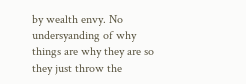by wealth envy. No undersyanding of why things are why they are so they just throw the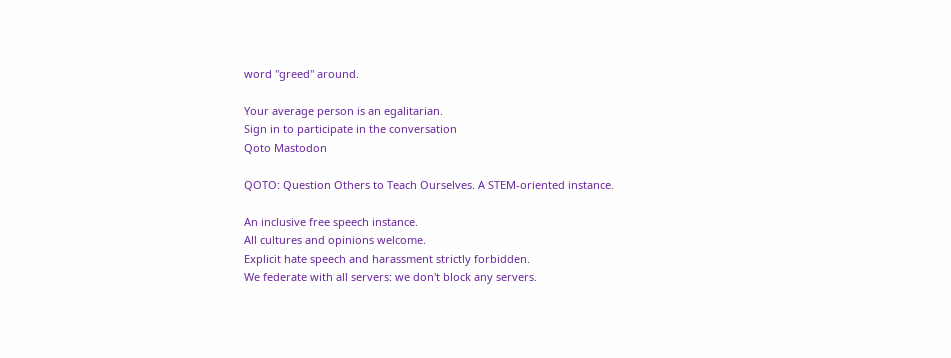word "greed" around.

Your average person is an egalitarian.
Sign in to participate in the conversation
Qoto Mastodon

QOTO: Question Others to Teach Ourselves. A STEM-oriented instance.

An inclusive free speech instance.
All cultures and opinions welcome.
Explicit hate speech and harassment strictly forbidden.
We federate with all servers: we don't block any servers.